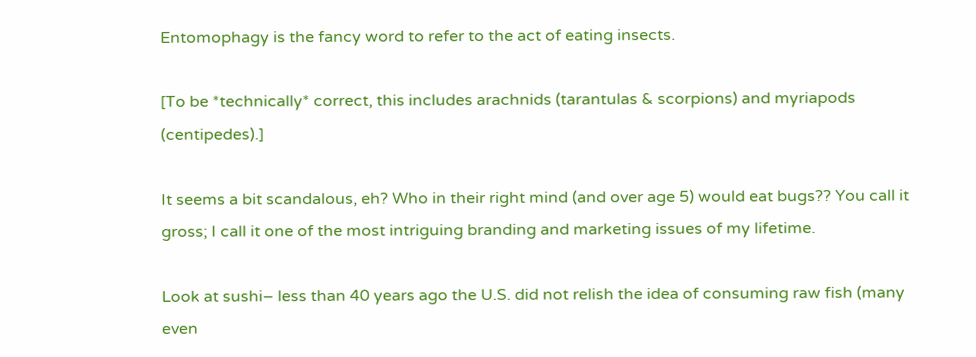Entomophagy is the fancy word to refer to the act of eating insects.

[To be *technically* correct, this includes arachnids (tarantulas & scorpions) and myriapods (centipedes).]

It seems a bit scandalous, eh? Who in their right mind (and over age 5) would eat bugs?? You call it gross; I call it one of the most intriguing branding and marketing issues of my lifetime.

Look at sushi– less than 40 years ago the U.S. did not relish the idea of consuming raw fish (many even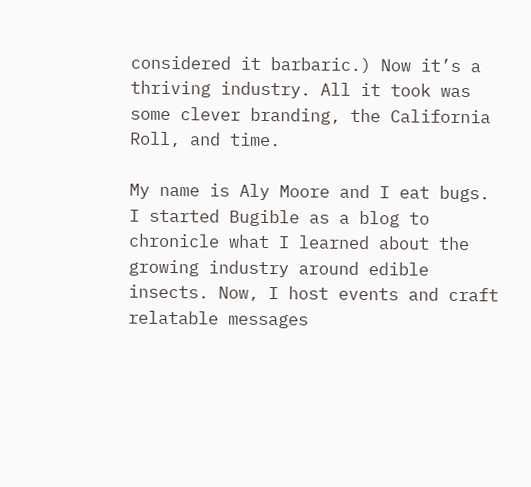considered it barbaric.) Now it’s a thriving industry. All it took was some clever branding, the California Roll, and time.

My name is Aly Moore and I eat bugs. I started Bugible as a blog to chronicle what I learned about the growing industry around edible insects. Now, I host events and craft relatable messages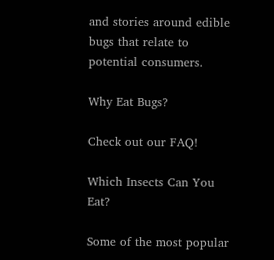and stories around edible bugs that relate to potential consumers.

Why Eat Bugs?

Check out our FAQ!

Which Insects Can You Eat?

Some of the most popular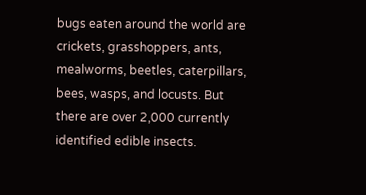bugs eaten around the world are crickets, grasshoppers, ants, mealworms, beetles, caterpillars, bees, wasps, and locusts. But there are over 2,000 currently identified edible insects.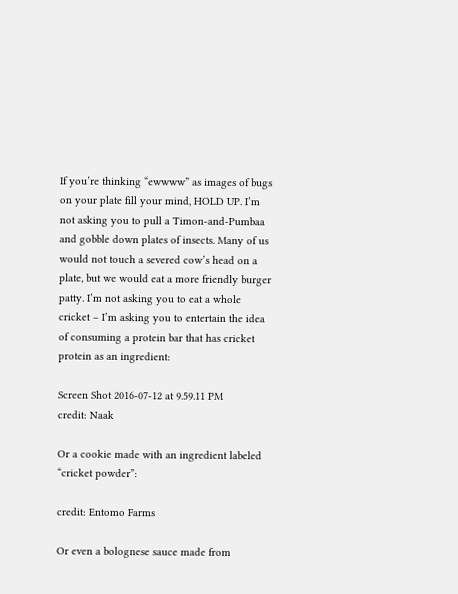If you’re thinking “ewwww” as images of bugs on your plate fill your mind, HOLD UP. I’m not asking you to pull a Timon-and-Pumbaa and gobble down plates of insects. Many of us would not touch a severed cow’s head on a plate, but we would eat a more friendly burger patty. I’m not asking you to eat a whole cricket – I’m asking you to entertain the idea of consuming a protein bar that has cricket protein as an ingredient:

Screen Shot 2016-07-12 at 9.59.11 PM
credit: Naak

Or a cookie made with an ingredient labeled “cricket powder”:

credit: Entomo Farms

Or even a bolognese sauce made from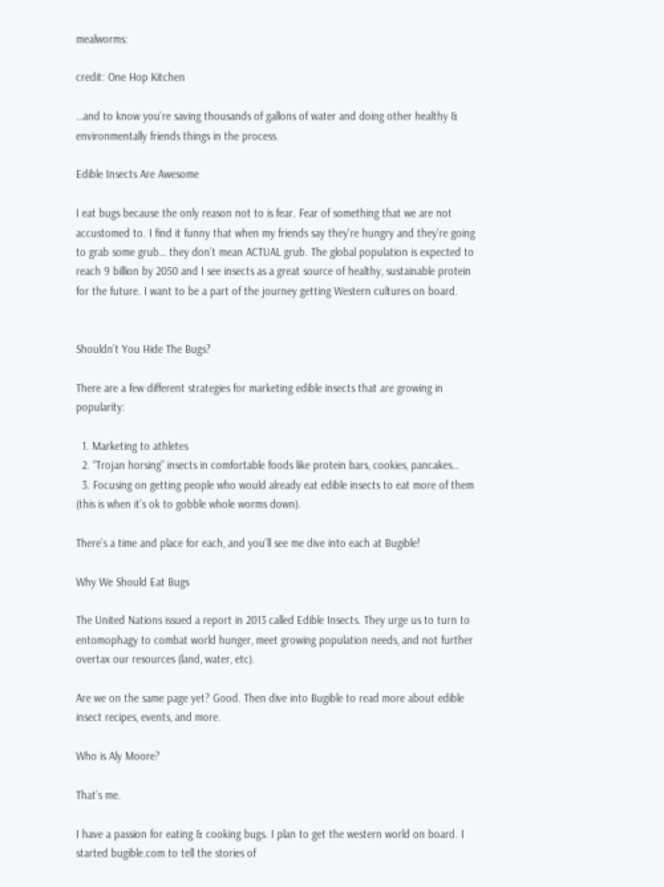mealworms:

credit: One Hop Kitchen

…and to know you’re saving thousands of gallons of water and doing other healthy & environmentally friends things in the process.

Edible Insects Are Awesome

I eat bugs because the only reason not to is fear. Fear of something that we are not accustomed to. I find it funny that when my friends say they’re hungry and they’re going to grab some grub… they don’t mean ACTUAL grub. The global population is expected to reach 9 billion by 2050 and I see insects as a great source of healthy, sustainable protein for the future. I want to be a part of the journey getting Western cultures on board.


Shouldn’t You Hide The Bugs?

There are a few different strategies for marketing edible insects that are growing in popularity:

  1. Marketing to athletes
  2. “Trojan horsing” insects in comfortable foods like protein bars, cookies, pancakes…
  3. Focusing on getting people who would already eat edible insects to eat more of them (this is when it’s ok to gobble whole worms down).

There’s a time and place for each, and you’ll see me dive into each at Bugible!

Why We Should Eat Bugs

The United Nations issued a report in 2013 called Edible Insects. They urge us to turn to entomophagy to combat world hunger, meet growing population needs, and not further overtax our resources (land, water, etc).

Are we on the same page yet? Good. Then dive into Bugible to read more about edible insect recipes, events, and more.

Who is Aly Moore?

That’s me.

I have a passion for eating & cooking bugs. I plan to get the western world on board. I started bugible.com to tell the stories of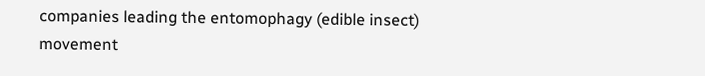companies leading the entomophagy (edible insect) movement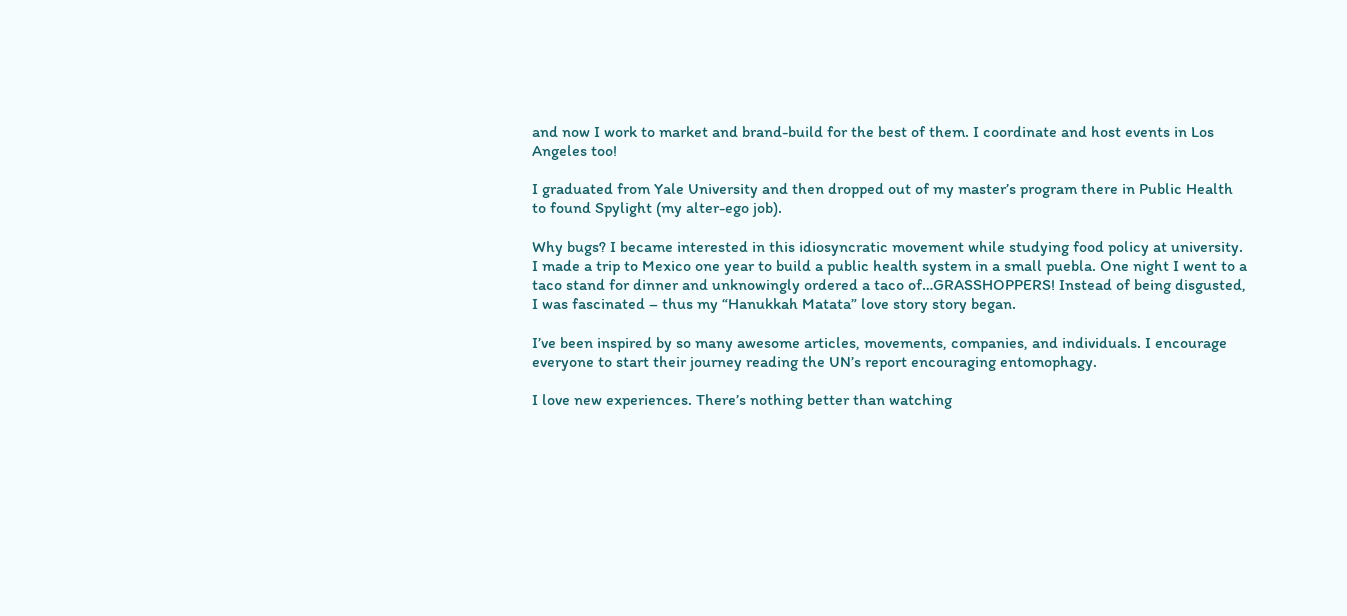and now I work to market and brand-build for the best of them. I coordinate and host events in Los Angeles too!

I graduated from Yale University and then dropped out of my master’s program there in Public Health to found Spylight (my alter-ego job).

Why bugs? I became interested in this idiosyncratic movement while studying food policy at university. I made a trip to Mexico one year to build a public health system in a small puebla. One night I went to a taco stand for dinner and unknowingly ordered a taco of…GRASSHOPPERS! Instead of being disgusted, I was fascinated – thus my “Hanukkah Matata” love story story began.

I’ve been inspired by so many awesome articles, movements, companies, and individuals. I encourage everyone to start their journey reading the UN’s report encouraging entomophagy.

I love new experiences. There’s nothing better than watching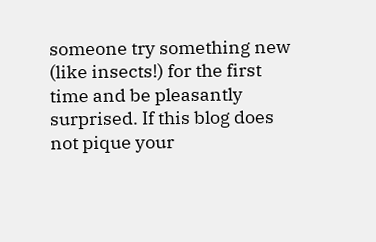someone try something new (like insects!) for the first time and be pleasantly surprised. If this blog does not pique your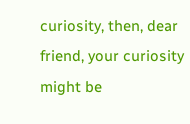curiosity, then, dear friend, your curiosity might be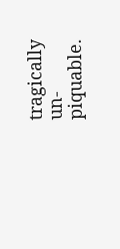tragically un-piquable.